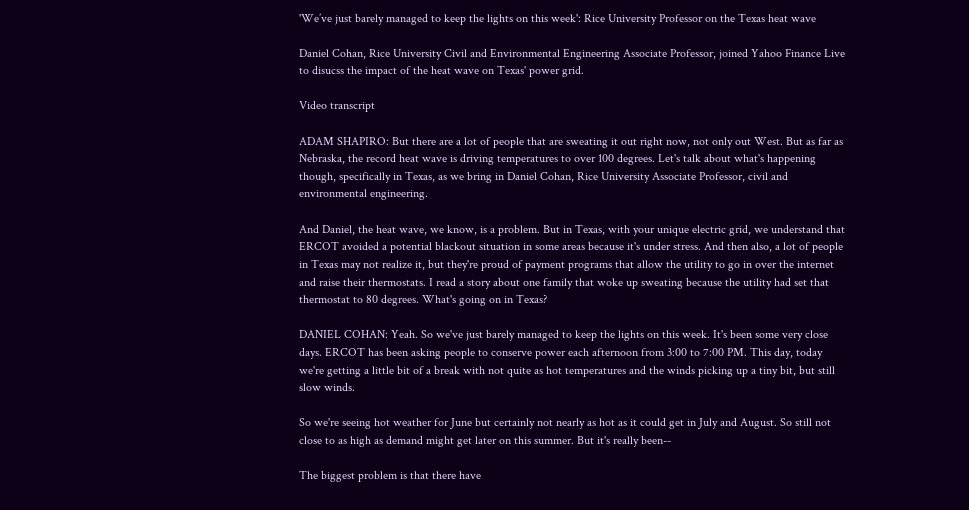'We’ve just barely managed to keep the lights on this week': Rice University Professor on the Texas heat wave

Daniel Cohan, Rice University Civil and Environmental Engineering Associate Professor, joined Yahoo Finance Live to disucss the impact of the heat wave on Texas' power grid.

Video transcript

ADAM SHAPIRO: But there are a lot of people that are sweating it out right now, not only out West. But as far as Nebraska, the record heat wave is driving temperatures to over 100 degrees. Let's talk about what's happening though, specifically in Texas, as we bring in Daniel Cohan, Rice University Associate Professor, civil and environmental engineering.

And Daniel, the heat wave, we know, is a problem. But in Texas, with your unique electric grid, we understand that ERCOT avoided a potential blackout situation in some areas because it's under stress. And then also, a lot of people in Texas may not realize it, but they're proud of payment programs that allow the utility to go in over the internet and raise their thermostats. I read a story about one family that woke up sweating because the utility had set that thermostat to 80 degrees. What's going on in Texas?

DANIEL COHAN: Yeah. So we've just barely managed to keep the lights on this week. It's been some very close days. ERCOT has been asking people to conserve power each afternoon from 3:00 to 7:00 PM. This day, today we're getting a little bit of a break with not quite as hot temperatures and the winds picking up a tiny bit, but still slow winds.

So we're seeing hot weather for June but certainly not nearly as hot as it could get in July and August. So still not close to as high as demand might get later on this summer. But it's really been--

The biggest problem is that there have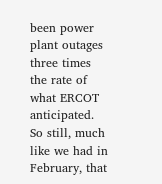been power plant outages three times the rate of what ERCOT anticipated. So still, much like we had in February, that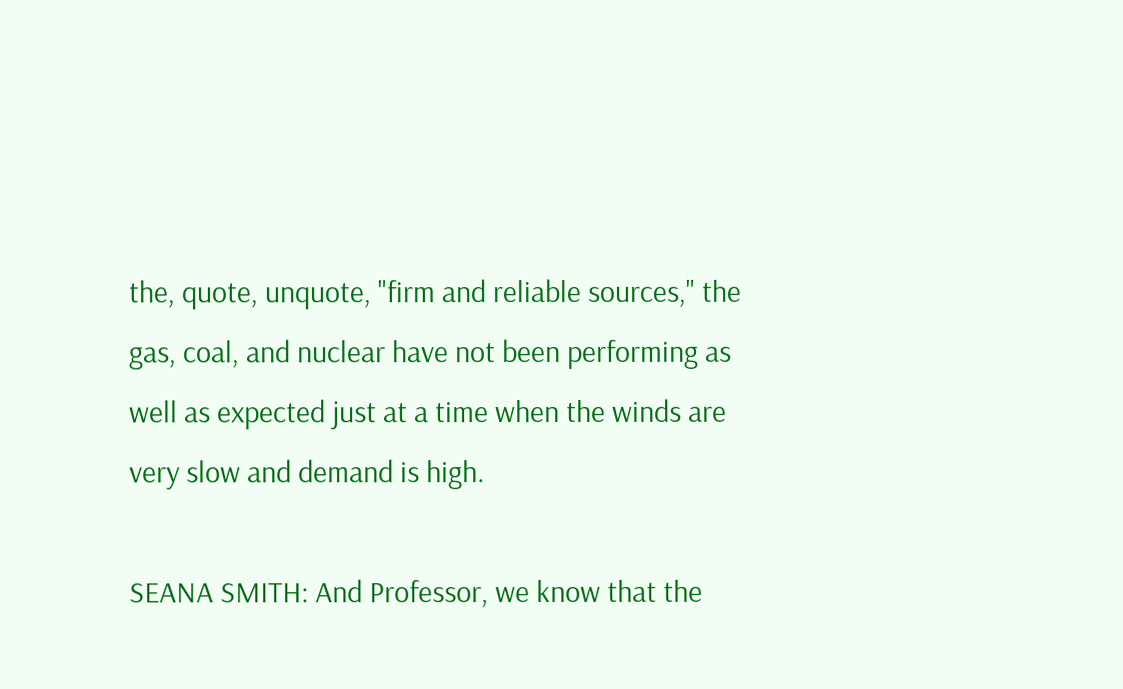the, quote, unquote, "firm and reliable sources," the gas, coal, and nuclear have not been performing as well as expected just at a time when the winds are very slow and demand is high.

SEANA SMITH: And Professor, we know that the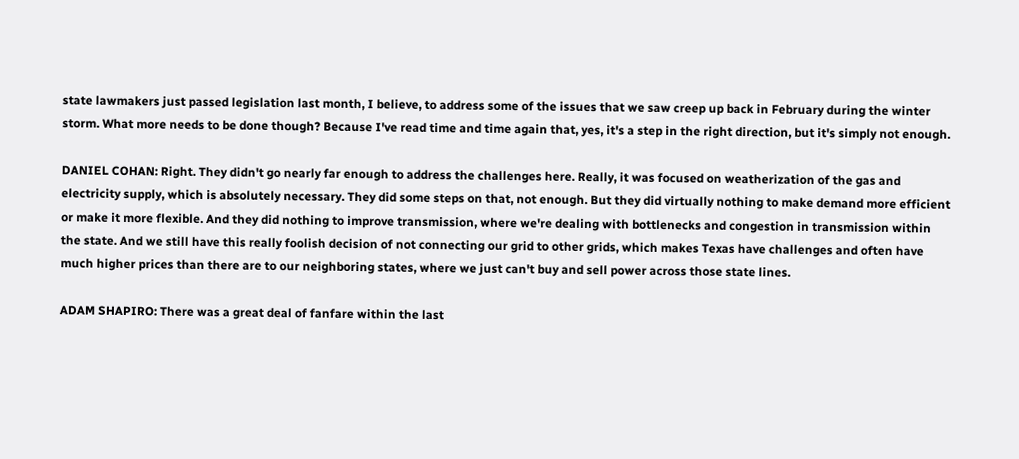state lawmakers just passed legislation last month, I believe, to address some of the issues that we saw creep up back in February during the winter storm. What more needs to be done though? Because I've read time and time again that, yes, it's a step in the right direction, but it's simply not enough.

DANIEL COHAN: Right. They didn't go nearly far enough to address the challenges here. Really, it was focused on weatherization of the gas and electricity supply, which is absolutely necessary. They did some steps on that, not enough. But they did virtually nothing to make demand more efficient or make it more flexible. And they did nothing to improve transmission, where we're dealing with bottlenecks and congestion in transmission within the state. And we still have this really foolish decision of not connecting our grid to other grids, which makes Texas have challenges and often have much higher prices than there are to our neighboring states, where we just can't buy and sell power across those state lines.

ADAM SHAPIRO: There was a great deal of fanfare within the last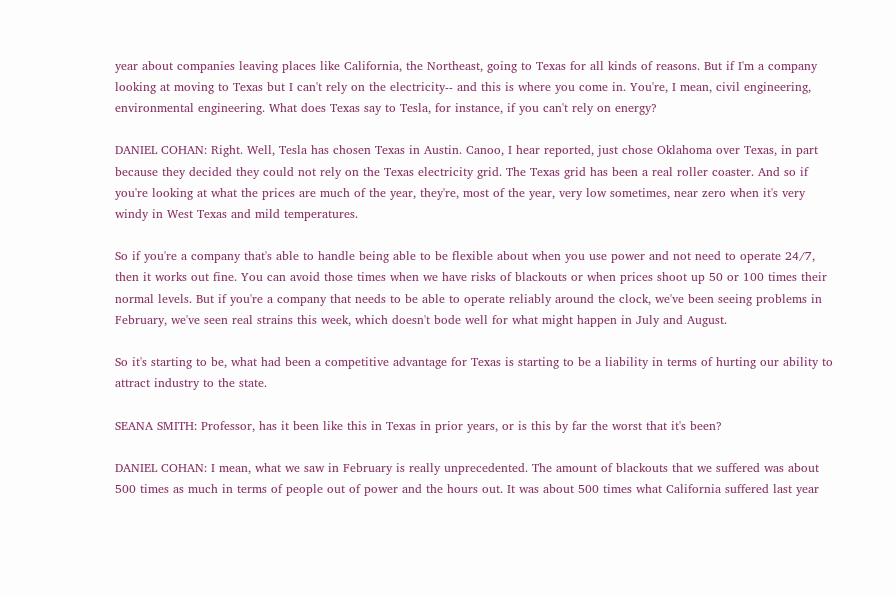year about companies leaving places like California, the Northeast, going to Texas for all kinds of reasons. But if I'm a company looking at moving to Texas but I can't rely on the electricity-- and this is where you come in. You're, I mean, civil engineering, environmental engineering. What does Texas say to Tesla, for instance, if you can't rely on energy?

DANIEL COHAN: Right. Well, Tesla has chosen Texas in Austin. Canoo, I hear reported, just chose Oklahoma over Texas, in part because they decided they could not rely on the Texas electricity grid. The Texas grid has been a real roller coaster. And so if you're looking at what the prices are much of the year, they're, most of the year, very low sometimes, near zero when it's very windy in West Texas and mild temperatures.

So if you're a company that's able to handle being able to be flexible about when you use power and not need to operate 24/7, then it works out fine. You can avoid those times when we have risks of blackouts or when prices shoot up 50 or 100 times their normal levels. But if you're a company that needs to be able to operate reliably around the clock, we've been seeing problems in February, we've seen real strains this week, which doesn't bode well for what might happen in July and August.

So it's starting to be, what had been a competitive advantage for Texas is starting to be a liability in terms of hurting our ability to attract industry to the state.

SEANA SMITH: Professor, has it been like this in Texas in prior years, or is this by far the worst that it's been?

DANIEL COHAN: I mean, what we saw in February is really unprecedented. The amount of blackouts that we suffered was about 500 times as much in terms of people out of power and the hours out. It was about 500 times what California suffered last year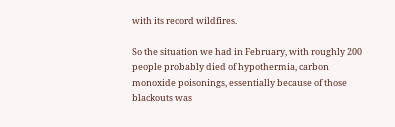with its record wildfires.

So the situation we had in February, with roughly 200 people probably died of hypothermia, carbon monoxide poisonings, essentially because of those blackouts was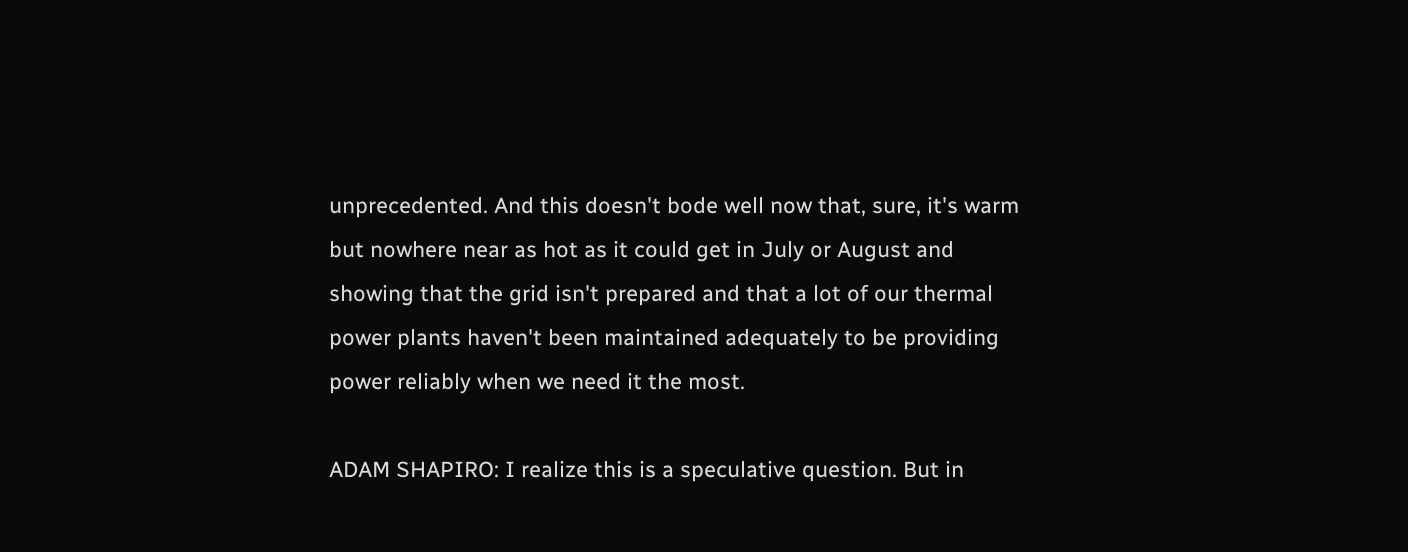unprecedented. And this doesn't bode well now that, sure, it's warm but nowhere near as hot as it could get in July or August and showing that the grid isn't prepared and that a lot of our thermal power plants haven't been maintained adequately to be providing power reliably when we need it the most.

ADAM SHAPIRO: I realize this is a speculative question. But in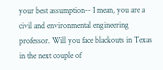your best assumption-- I mean, you are a civil and environmental engineering professor. Will you face blackouts in Texas in the next couple of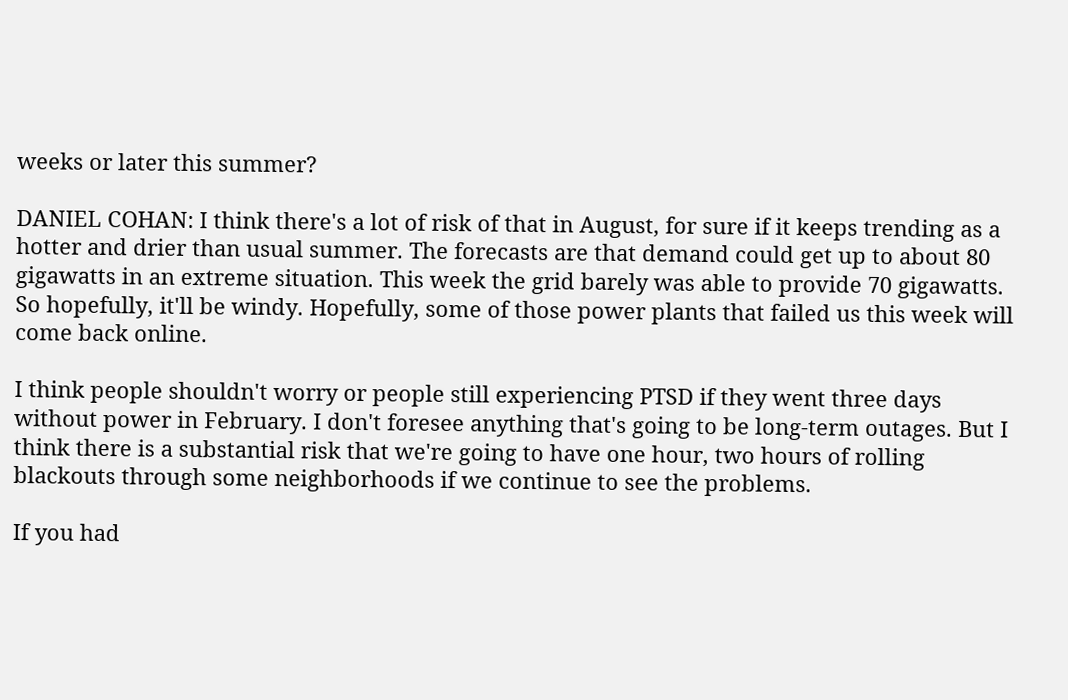weeks or later this summer?

DANIEL COHAN: I think there's a lot of risk of that in August, for sure if it keeps trending as a hotter and drier than usual summer. The forecasts are that demand could get up to about 80 gigawatts in an extreme situation. This week the grid barely was able to provide 70 gigawatts. So hopefully, it'll be windy. Hopefully, some of those power plants that failed us this week will come back online.

I think people shouldn't worry or people still experiencing PTSD if they went three days without power in February. I don't foresee anything that's going to be long-term outages. But I think there is a substantial risk that we're going to have one hour, two hours of rolling blackouts through some neighborhoods if we continue to see the problems.

If you had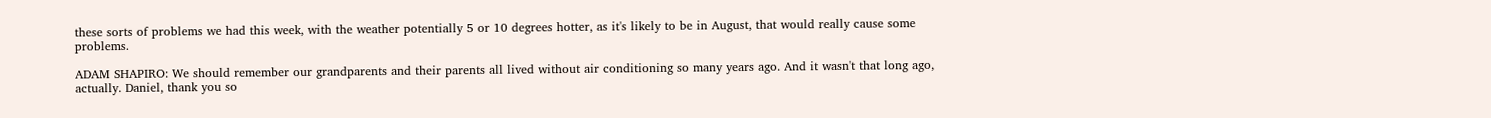these sorts of problems we had this week, with the weather potentially 5 or 10 degrees hotter, as it's likely to be in August, that would really cause some problems.

ADAM SHAPIRO: We should remember our grandparents and their parents all lived without air conditioning so many years ago. And it wasn't that long ago, actually. Daniel, thank you so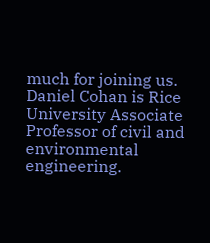much for joining us. Daniel Cohan is Rice University Associate Professor of civil and environmental engineering.